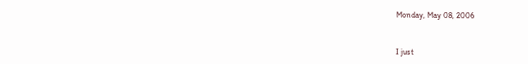Monday, May 08, 2006


I just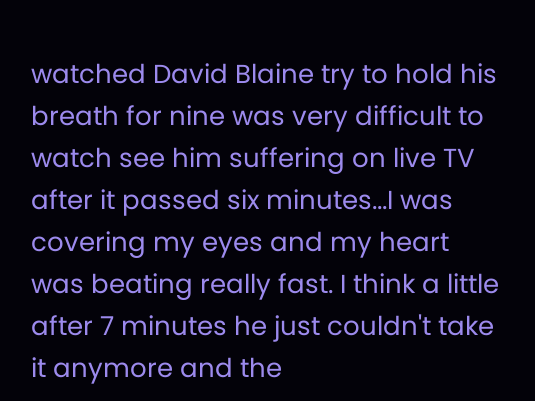watched David Blaine try to hold his breath for nine was very difficult to watch see him suffering on live TV after it passed six minutes...I was covering my eyes and my heart was beating really fast. I think a little after 7 minutes he just couldn't take it anymore and the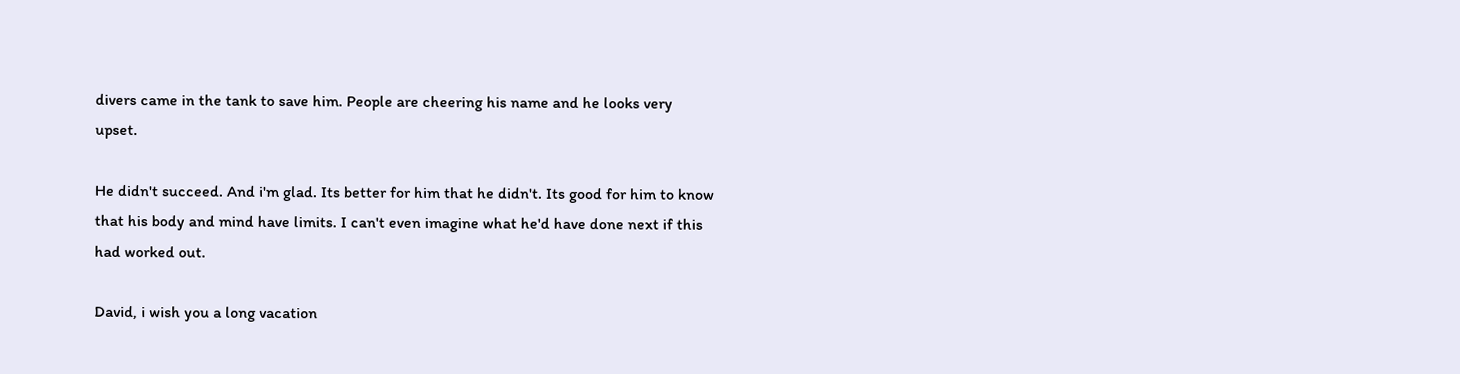divers came in the tank to save him. People are cheering his name and he looks very upset.

He didn't succeed. And i'm glad. Its better for him that he didn't. Its good for him to know that his body and mind have limits. I can't even imagine what he'd have done next if this had worked out.

David, i wish you a long vacation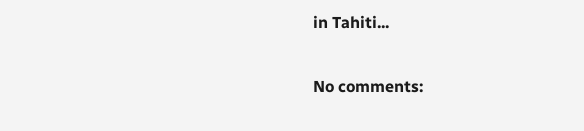in Tahiti...

No comments: